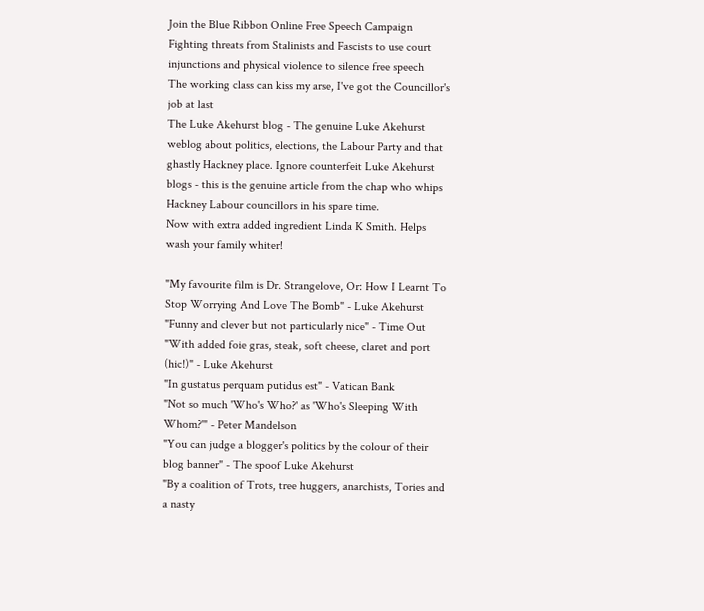Join the Blue Ribbon Online Free Speech Campaign
Fighting threats from Stalinists and Fascists to use court injunctions and physical violence to silence free speech
The working class can kiss my arse, I've got the Councillor's job at last
The Luke Akehurst blog - The genuine Luke Akehurst weblog about politics, elections, the Labour Party and that ghastly Hackney place. Ignore counterfeit Luke Akehurst blogs - this is the genuine article from the chap who whips Hackney Labour councillors in his spare time.
Now with extra added ingredient Linda K Smith. Helps wash your family whiter!

"My favourite film is Dr. Strangelove, Or: How I Learnt To Stop Worrying And Love The Bomb" - Luke Akehurst
"Funny and clever but not particularly nice" - Time Out
"With added foie gras, steak, soft cheese, claret and port (hic!)" - Luke Akehurst
"In gustatus perquam putidus est" - Vatican Bank
"Not so much 'Who's Who?' as 'Who's Sleeping With Whom?'" - Peter Mandelson
"You can judge a blogger's politics by the colour of their blog banner" - The spoof Luke Akehurst
"By a coalition of Trots, tree huggers, anarchists, Tories and a nasty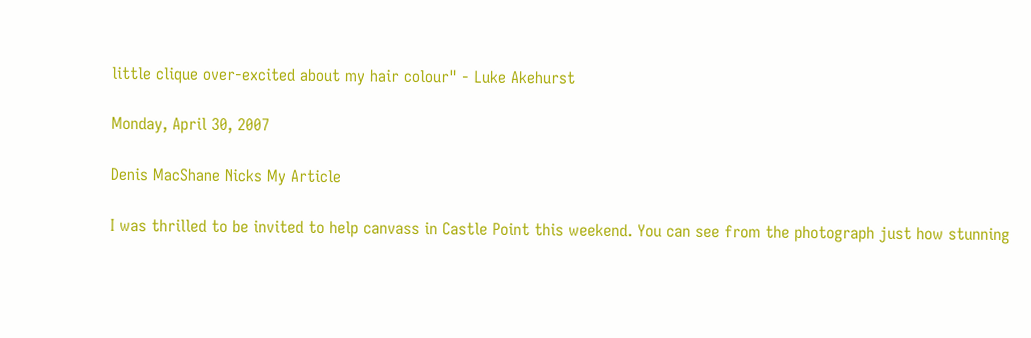little clique over-excited about my hair colour" - Luke Akehurst

Monday, April 30, 2007

Denis MacShane Nicks My Article

I was thrilled to be invited to help canvass in Castle Point this weekend. You can see from the photograph just how stunning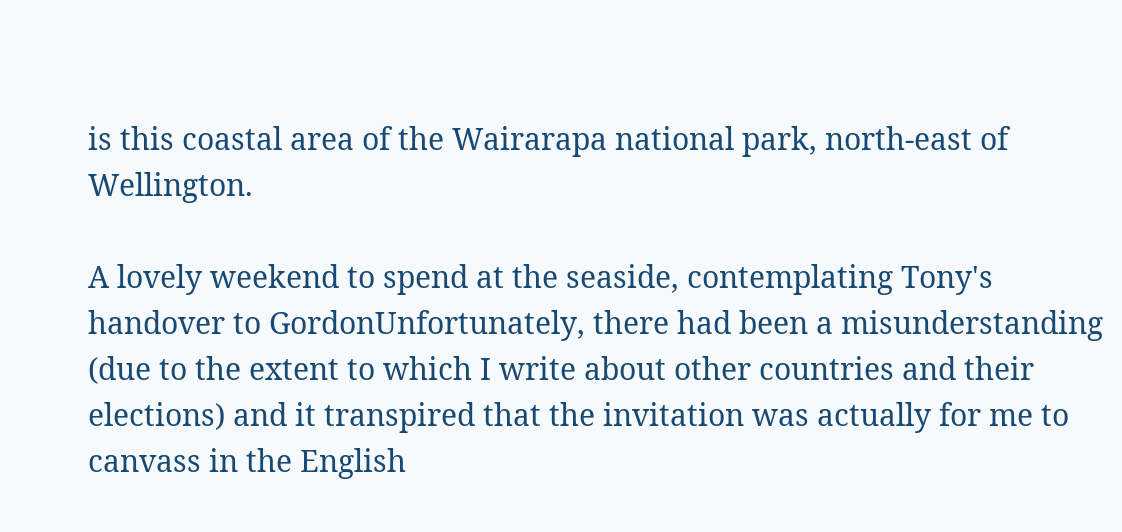is this coastal area of the Wairarapa national park, north-east of Wellington.

A lovely weekend to spend at the seaside, contemplating Tony's handover to GordonUnfortunately, there had been a misunderstanding (due to the extent to which I write about other countries and their elections) and it transpired that the invitation was actually for me to canvass in the English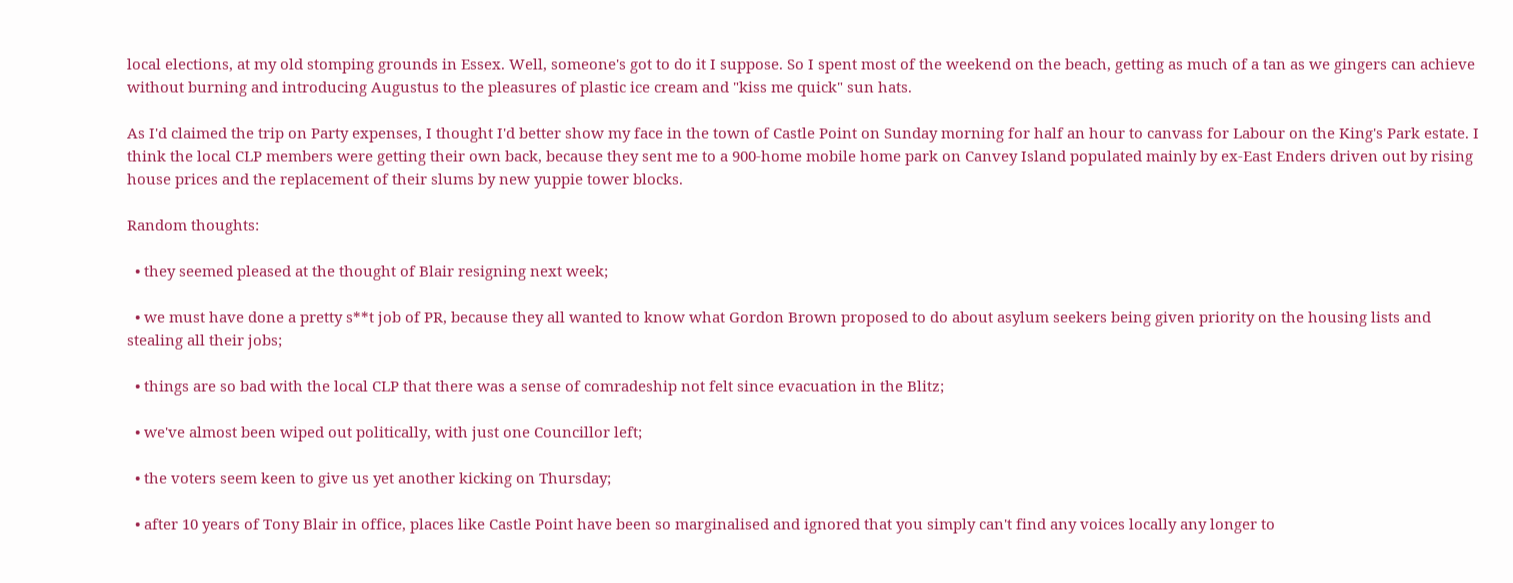local elections, at my old stomping grounds in Essex. Well, someone's got to do it I suppose. So I spent most of the weekend on the beach, getting as much of a tan as we gingers can achieve without burning and introducing Augustus to the pleasures of plastic ice cream and "kiss me quick" sun hats.

As I'd claimed the trip on Party expenses, I thought I'd better show my face in the town of Castle Point on Sunday morning for half an hour to canvass for Labour on the King's Park estate. I think the local CLP members were getting their own back, because they sent me to a 900-home mobile home park on Canvey Island populated mainly by ex-East Enders driven out by rising house prices and the replacement of their slums by new yuppie tower blocks.

Random thoughts:

  • they seemed pleased at the thought of Blair resigning next week;

  • we must have done a pretty s**t job of PR, because they all wanted to know what Gordon Brown proposed to do about asylum seekers being given priority on the housing lists and stealing all their jobs;

  • things are so bad with the local CLP that there was a sense of comradeship not felt since evacuation in the Blitz;

  • we've almost been wiped out politically, with just one Councillor left;

  • the voters seem keen to give us yet another kicking on Thursday;

  • after 10 years of Tony Blair in office, places like Castle Point have been so marginalised and ignored that you simply can't find any voices locally any longer to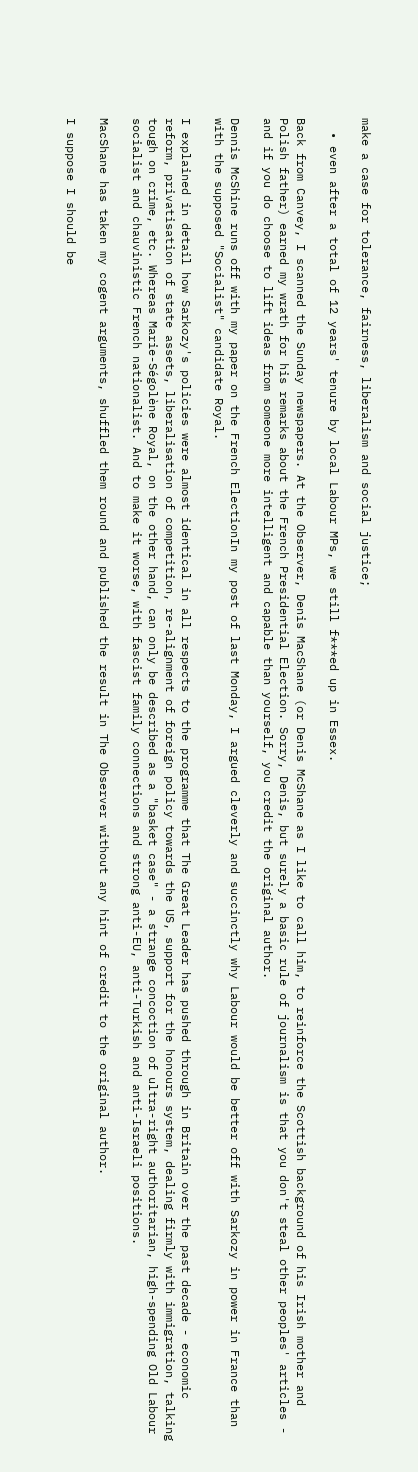make a case for tolerance, fairness, liberalism and social justice;

  • even after a total of 12 years' tenure by local Labour MPs, we still f***ed up in Essex.

Back from Canvey, I scanned the Sunday newspapers. At the Observer, Denis MacShane (or Denis McShane as I like to call him, to reinforce the Scottish background of his Irish mother and Polish father) earned my wrath for his remarks about the French Presidential Election. Sorry, Denis, but surely a basic rule of journalism is that you don't steal other peoples' articles - and if you do choose to lift ideas from someone more intelligent and capable than yourself, you credit the original author.

Dennis McShine runs off with my paper on the French ElectionIn my post of last Monday, I argued cleverly and succinctly why Labour would be better off with Sarkozy in power in France than with the supposed "Socialist" candidate Royal.

I explained in detail how Sarkozy's policies were almost identical in all respects to the programme that The Great Leader has pushed through in Britain over the past decade - economic reform, privatisation of state assets, liberalisation of competition, re-alignment of foreign policy towards the US, support for the honours system, dealing firmly with immigration, talking tough on crime, etc. Whereas Marie-Ségolène Royal, on the other hand, can only be described as a "basket case" - a strange concoction of ultra-right authoritarian, high-spending Old Labour socialist and chauvinistic French nationalist. And to make it worse, with fascist family connections and strong anti-EU, anti-Turkish and anti-Israeli positions.

MacShane has taken my cogent arguments, shuffled them round and published the result in The Observer without any hint of credit to the original author.

I suppose I should be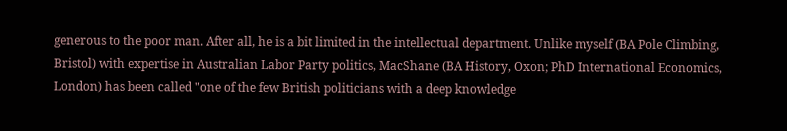generous to the poor man. After all, he is a bit limited in the intellectual department. Unlike myself (BA Pole Climbing, Bristol) with expertise in Australian Labor Party politics, MacShane (BA History, Oxon; PhD International Economics, London) has been called "one of the few British politicians with a deep knowledge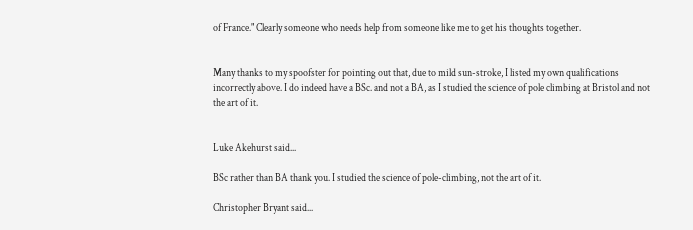of France." Clearly someone who needs help from someone like me to get his thoughts together.


Many thanks to my spoofster for pointing out that, due to mild sun-stroke, I listed my own qualifications incorrectly above. I do indeed have a BSc. and not a BA, as I studied the science of pole climbing at Bristol and not the art of it.


Luke Akehurst said...

BSc rather than BA thank you. I studied the science of pole-climbing, not the art of it.

Christopher Bryant said...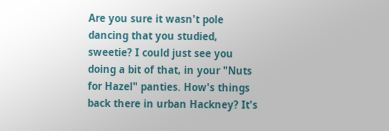Are you sure it wasn't pole dancing that you studied, sweetie? I could just see you doing a bit of that, in your "Nuts for Hazel" panties. How's things back there in urban Hackney? It's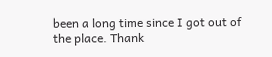been a long time since I got out of the place. Thank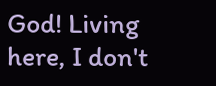God! Living here, I don't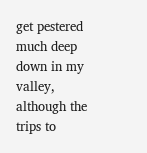get pestered much deep down in my valley, although the trips to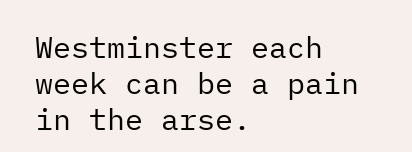Westminster each week can be a pain in the arse.